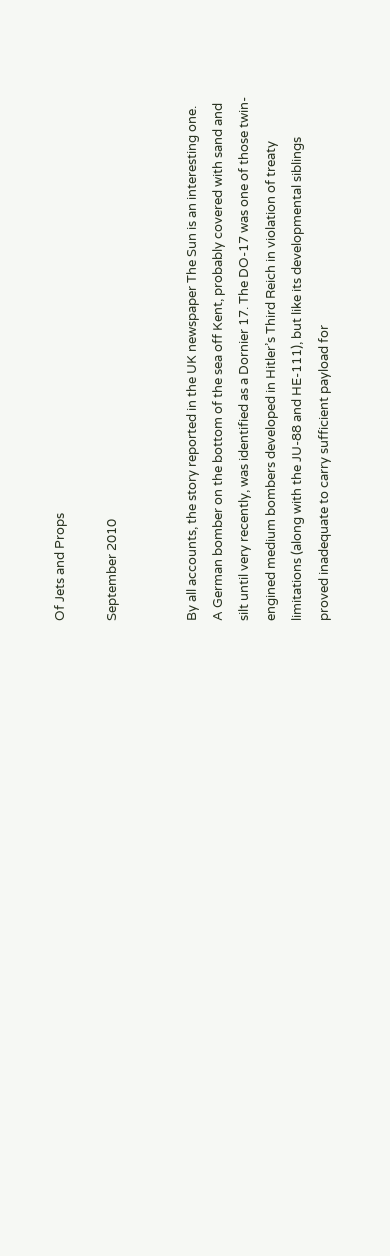Of Jets and Props

September 2010


By all accounts, the story reported in the UK newspaper The Sun is an interesting one. A German bomber on the bottom of the sea off Kent, probably covered with sand and silt until very recently, was identified as a Dornier 17. The DO-17 was one of those twin-engined medium bombers developed in Hitler’s Third Reich in violation of treaty limitations (along with the JU-88 and HE-111), but like its developmental siblings proved inadequate to carry sufficient payload for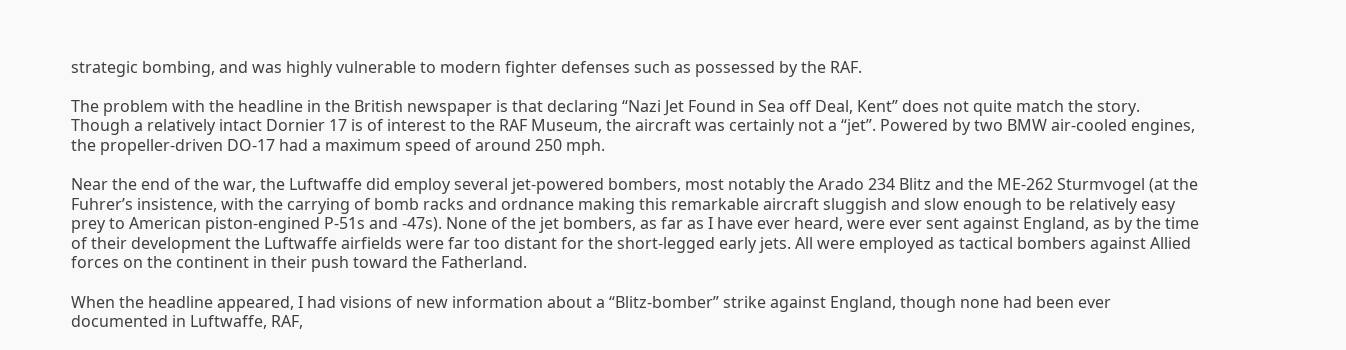strategic bombing, and was highly vulnerable to modern fighter defenses such as possessed by the RAF.

The problem with the headline in the British newspaper is that declaring “Nazi Jet Found in Sea off Deal, Kent” does not quite match the story. Though a relatively intact Dornier 17 is of interest to the RAF Museum, the aircraft was certainly not a “jet”. Powered by two BMW air-cooled engines, the propeller-driven DO-17 had a maximum speed of around 250 mph.

Near the end of the war, the Luftwaffe did employ several jet-powered bombers, most notably the Arado 234 Blitz and the ME-262 Sturmvogel (at the Fuhrer’s insistence, with the carrying of bomb racks and ordnance making this remarkable aircraft sluggish and slow enough to be relatively easy prey to American piston-engined P-51s and -47s). None of the jet bombers, as far as I have ever heard, were ever sent against England, as by the time of their development the Luftwaffe airfields were far too distant for the short-legged early jets. All were employed as tactical bombers against Allied forces on the continent in their push toward the Fatherland.

When the headline appeared, I had visions of new information about a “Blitz-bomber” strike against England, though none had been ever documented in Luftwaffe, RAF,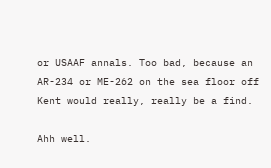or USAAF annals. Too bad, because an AR-234 or ME-262 on the sea floor off Kent would really, really be a find.

Ahh well.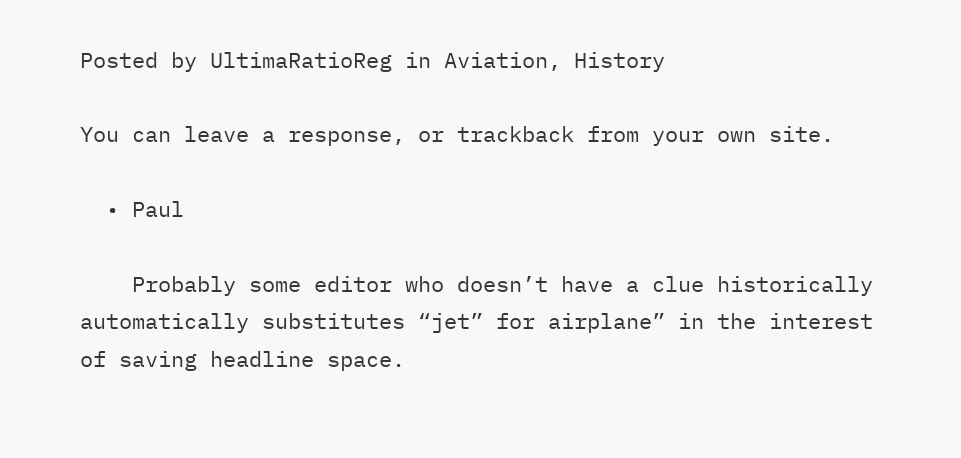Posted by UltimaRatioReg in Aviation, History

You can leave a response, or trackback from your own site.

  • Paul

    Probably some editor who doesn’t have a clue historically automatically substitutes “jet” for airplane” in the interest of saving headline space.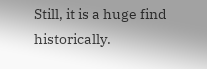Still, it is a huge find historically.